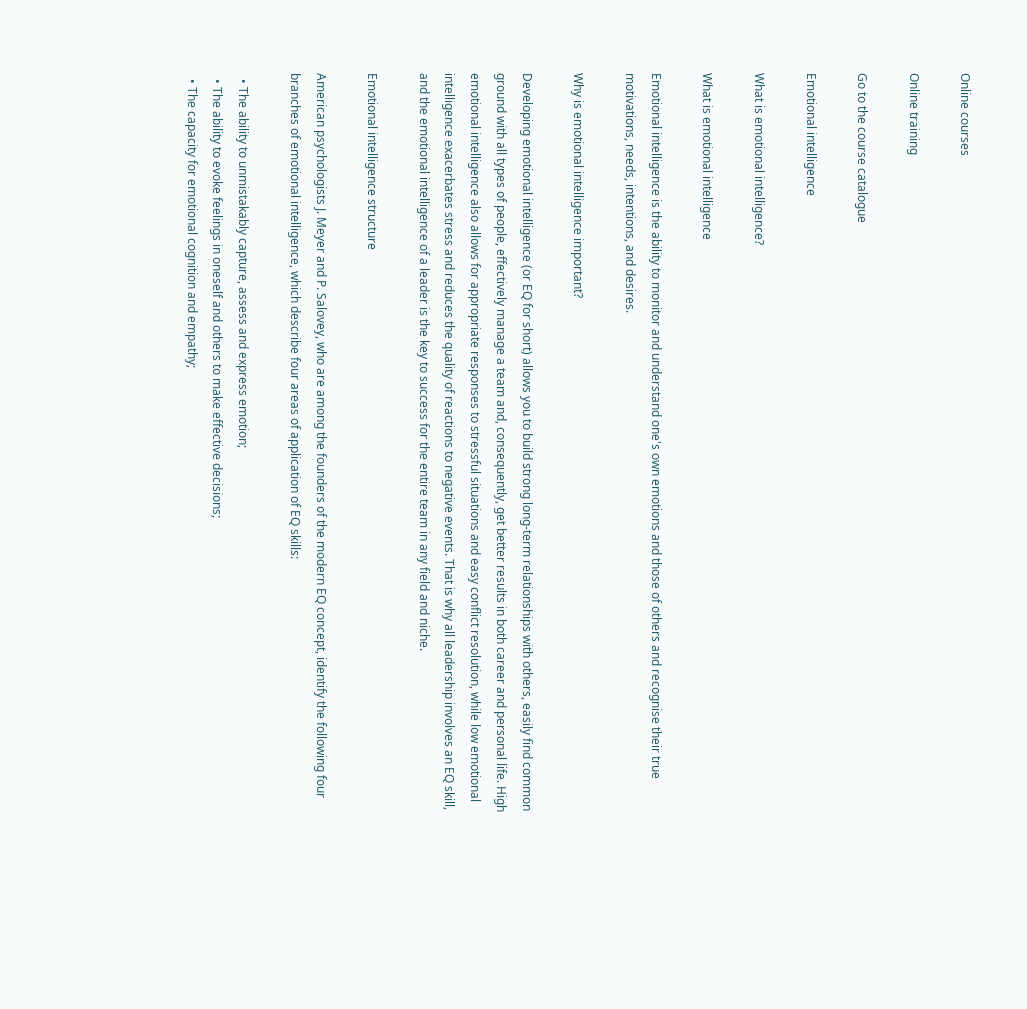Online courses

Online training

Go to the course catalogue

Emotional intelligence

What is emotional intelligence?

What is emotional intelligence

Emotional intelligence is the ability to monitor and understand one's own emotions and those of others and recognise their true motivations, needs, intentions, and desires.

Why is emotional intelligence important?

Developing emotional intelligence (or EQ for short) allows you to build strong long-term relationships with others, easily find common ground with all types of people, effectively manage a team and, consequently, get better results in both career and personal life. High emotional intelligence also allows for appropriate responses to stressful situations and easy conflict resolution, while low emotional intelligence exacerbates stress and reduces the quality of reactions to negative events. That is why all leadership involves an EQ skill, and the emotional intelligence of a leader is the key to success for the entire team in any field and niche.

Emotional intelligence structure

American psychologists J. Meyer and P. Salovey, who are among the founders of the modern EQ concept, identify the following four branches of emotional intelligence, which describe four areas of application of EQ skills:

  • The ability to unmistakably capture, assess and express emotion;
  • The ability to evoke feelings in oneself and others to make effective decisions;
  • The capacity for emotional cognition and empathy;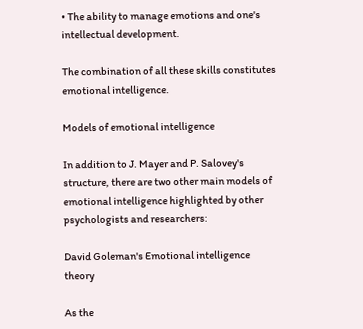• The ability to manage emotions and one's intellectual development.

The combination of all these skills constitutes emotional intelligence.

Models of emotional intelligence

In addition to J. Mayer and P. Salovey's structure, there are two other main models of emotional intelligence highlighted by other psychologists and researchers:

David Goleman's Emotional intelligence theory

As the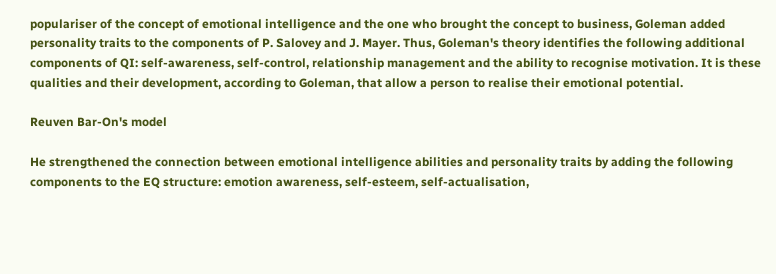populariser of the concept of emotional intelligence and the one who brought the concept to business, Goleman added personality traits to the components of P. Salovey and J. Mayer. Thus, Goleman's theory identifies the following additional components of QI: self-awareness, self-control, relationship management and the ability to recognise motivation. It is these qualities and their development, according to Goleman, that allow a person to realise their emotional potential.

Reuven Bar-On's model

He strengthened the connection between emotional intelligence abilities and personality traits by adding the following components to the EQ structure: emotion awareness, self-esteem, self-actualisation,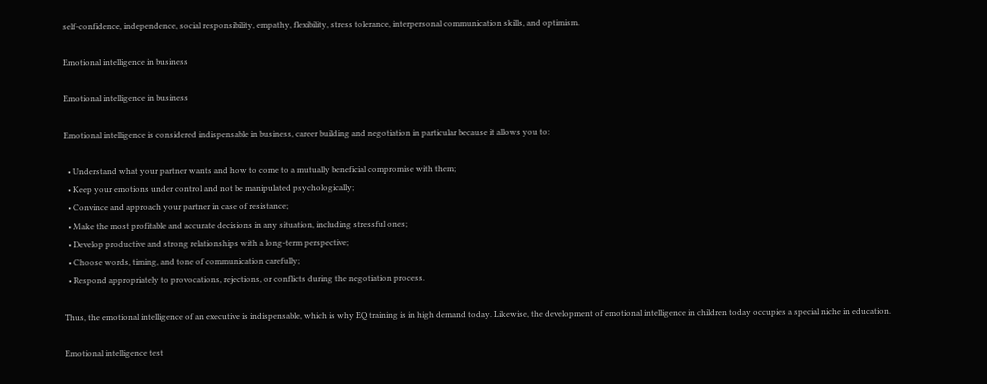self-confidence, independence, social responsibility, empathy, flexibility, stress tolerance, interpersonal communication skills, and optimism.

Emotional intelligence in business

Emotional intelligence in business

Emotional intelligence is considered indispensable in business, career building and negotiation in particular because it allows you to:

  • Understand what your partner wants and how to come to a mutually beneficial compromise with them;
  • Keep your emotions under control and not be manipulated psychologically;
  • Convince and approach your partner in case of resistance;
  • Make the most profitable and accurate decisions in any situation, including stressful ones;
  • Develop productive and strong relationships with a long-term perspective;
  • Choose words, timing, and tone of communication carefully;
  • Respond appropriately to provocations, rejections, or conflicts during the negotiation process.

Thus, the emotional intelligence of an executive is indispensable, which is why EQ training is in high demand today. Likewise, the development of emotional intelligence in children today occupies a special niche in education.

Emotional intelligence test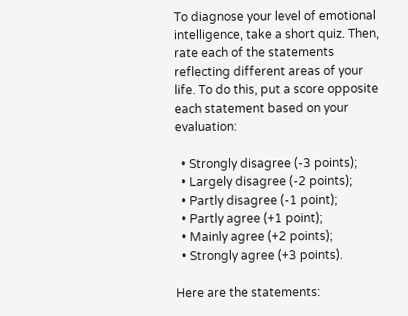To diagnose your level of emotional intelligence, take a short quiz. Then, rate each of the statements reflecting different areas of your life. To do this, put a score opposite each statement based on your evaluation:

  • Strongly disagree (-3 points);
  • Largely disagree (-2 points);
  • Partly disagree (-1 point);
  • Partly agree (+1 point);
  • Mainly agree (+2 points);
  • Strongly agree (+3 points).

Here are the statements: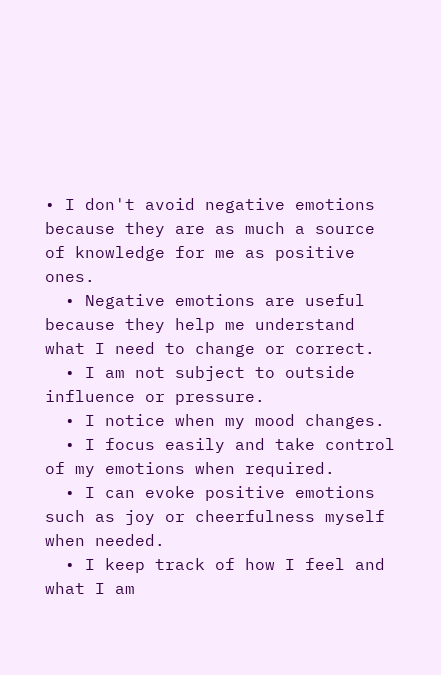• I don't avoid negative emotions because they are as much a source of knowledge for me as positive ones.
  • Negative emotions are useful because they help me understand what I need to change or correct.
  • I am not subject to outside influence or pressure.
  • I notice when my mood changes.
  • I focus easily and take control of my emotions when required.
  • I can evoke positive emotions such as joy or cheerfulness myself when needed.
  • I keep track of how I feel and what I am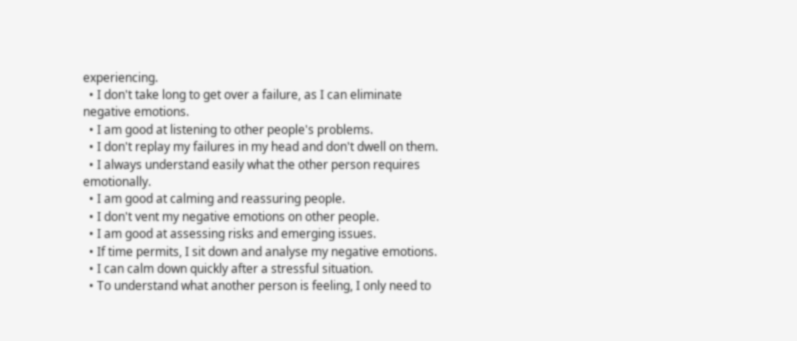experiencing.
  • I don't take long to get over a failure, as I can eliminate negative emotions.
  • I am good at listening to other people's problems.
  • I don't replay my failures in my head and don't dwell on them.
  • I always understand easily what the other person requires emotionally.
  • I am good at calming and reassuring people.
  • I don't vent my negative emotions on other people.
  • I am good at assessing risks and emerging issues.
  • If time permits, I sit down and analyse my negative emotions.
  • I can calm down quickly after a stressful situation.
  • To understand what another person is feeling, I only need to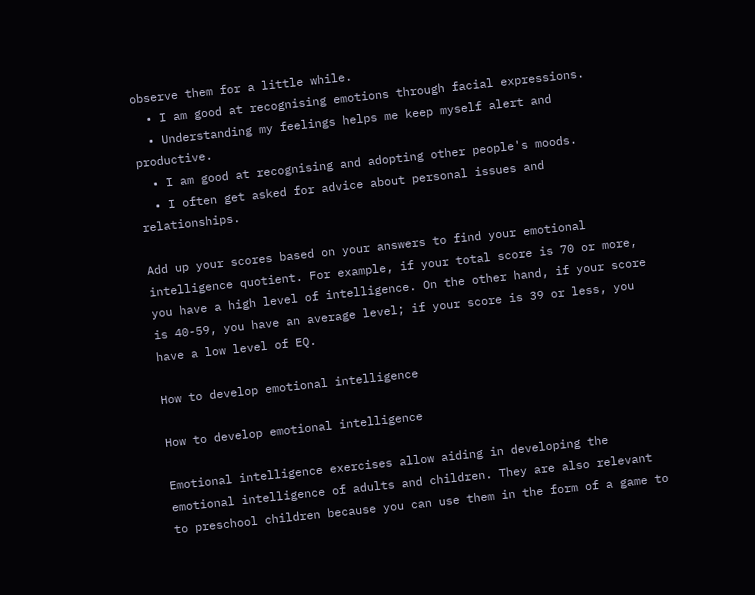observe them for a little while.
  • I am good at recognising emotions through facial expressions.
  • Understanding my feelings helps me keep myself alert and productive.
  • I am good at recognising and adopting other people's moods.
  • I often get asked for advice about personal issues and relationships.

Add up your scores based on your answers to find your emotional intelligence quotient. For example, if your total score is 70 or more, you have a high level of intelligence. On the other hand, if your score is 40-59, you have an average level; if your score is 39 or less, you have a low level of EQ.

How to develop emotional intelligence

How to develop emotional intelligence

Emotional intelligence exercises allow aiding in developing the emotional intelligence of adults and children. They are also relevant to preschool children because you can use them in the form of a game to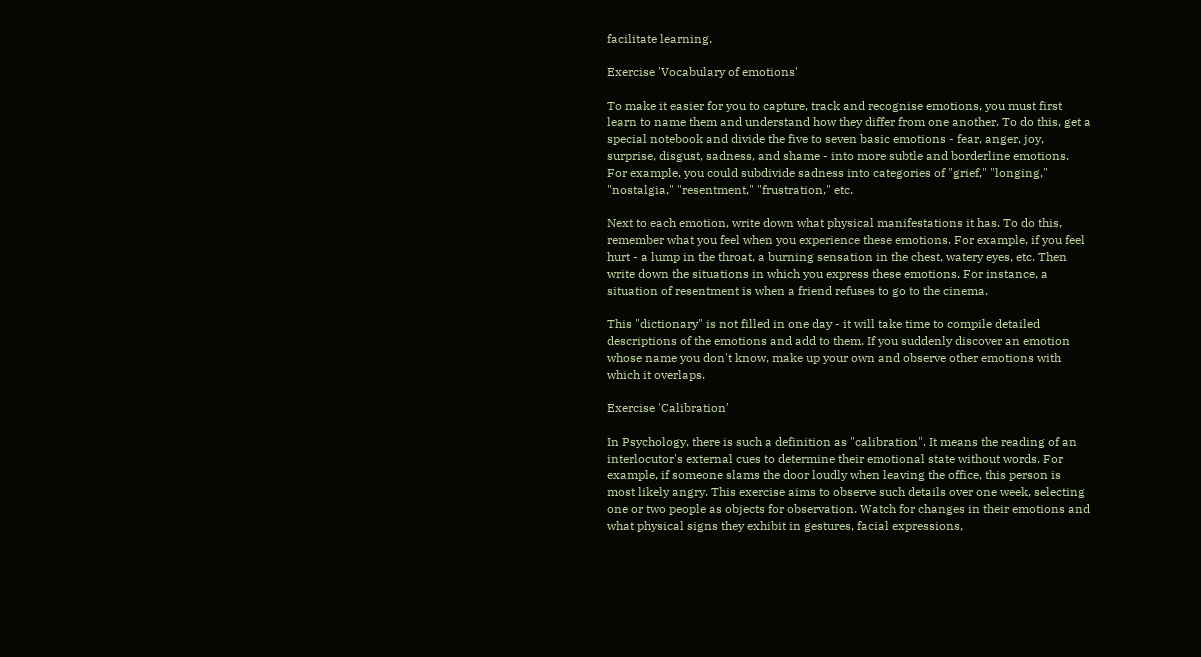facilitate learning.

Exercise 'Vocabulary of emotions'

To make it easier for you to capture, track and recognise emotions, you must first learn to name them and understand how they differ from one another. To do this, get a special notebook and divide the five to seven basic emotions - fear, anger, joy, surprise, disgust, sadness, and shame - into more subtle and borderline emotions. For example, you could subdivide sadness into categories of "grief," "longing," "nostalgia," "resentment," "frustration," etc.

Next to each emotion, write down what physical manifestations it has. To do this, remember what you feel when you experience these emotions. For example, if you feel hurt - a lump in the throat, a burning sensation in the chest, watery eyes, etc. Then write down the situations in which you express these emotions. For instance, a situation of resentment is when a friend refuses to go to the cinema.

This "dictionary" is not filled in one day - it will take time to compile detailed descriptions of the emotions and add to them. If you suddenly discover an emotion whose name you don't know, make up your own and observe other emotions with which it overlaps.

Exercise 'Calibration'

In Psychology, there is such a definition as "calibration". It means the reading of an interlocutor's external cues to determine their emotional state without words. For example, if someone slams the door loudly when leaving the office, this person is most likely angry. This exercise aims to observe such details over one week, selecting one or two people as objects for observation. Watch for changes in their emotions and what physical signs they exhibit in gestures, facial expressions,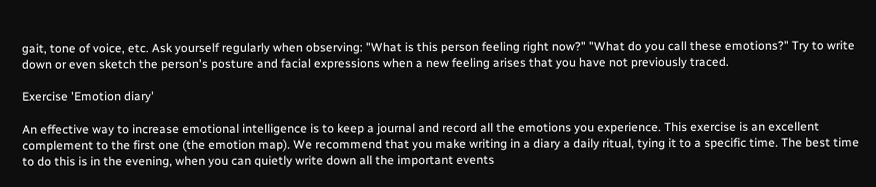gait, tone of voice, etc. Ask yourself regularly when observing: "What is this person feeling right now?" "What do you call these emotions?" Try to write down or even sketch the person's posture and facial expressions when a new feeling arises that you have not previously traced.

Exercise 'Emotion diary'

An effective way to increase emotional intelligence is to keep a journal and record all the emotions you experience. This exercise is an excellent complement to the first one (the emotion map). We recommend that you make writing in a diary a daily ritual, tying it to a specific time. The best time to do this is in the evening, when you can quietly write down all the important events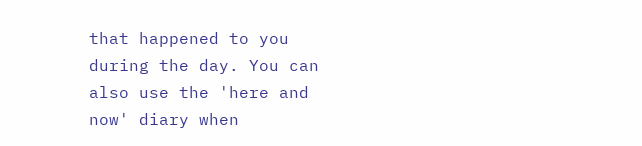that happened to you during the day. You can also use the 'here and now' diary when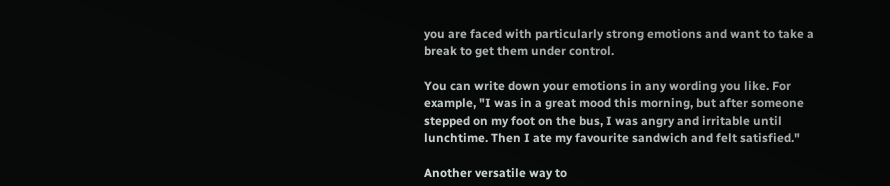you are faced with particularly strong emotions and want to take a break to get them under control.

You can write down your emotions in any wording you like. For example, "I was in a great mood this morning, but after someone stepped on my foot on the bus, I was angry and irritable until lunchtime. Then I ate my favourite sandwich and felt satisfied."

Another versatile way to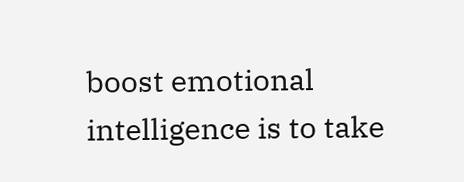boost emotional intelligence is to take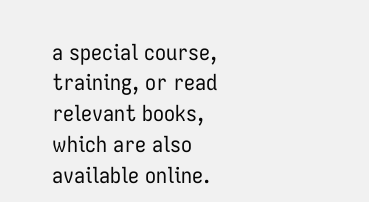a special course, training, or read relevant books, which are also available online.